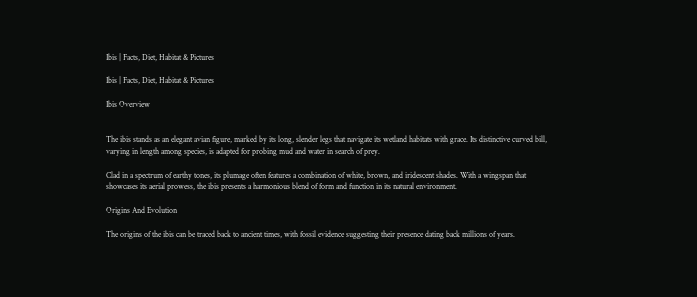Ibis | Facts, Diet, Habitat & Pictures

Ibis | Facts, Diet, Habitat & Pictures

Ibis Overview


The ibis stands as an elegant avian figure, marked by its long, slender legs that navigate its wetland habitats with grace. Its distinctive curved bill, varying in length among species, is adapted for probing mud and water in search of prey.

Clad in a spectrum of earthy tones, its plumage often features a combination of white, brown, and iridescent shades. With a wingspan that showcases its aerial prowess, the ibis presents a harmonious blend of form and function in its natural environment.

Origins And Evolution

The origins of the ibis can be traced back to ancient times, with fossil evidence suggesting their presence dating back millions of years.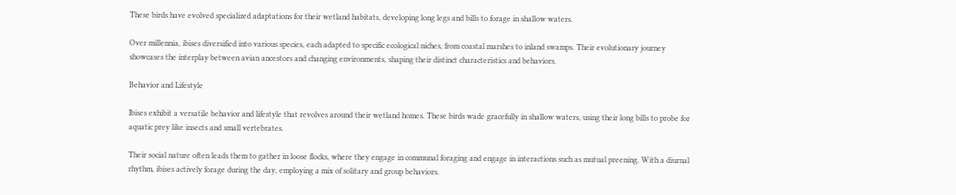These birds have evolved specialized adaptations for their wetland habitats, developing long legs and bills to forage in shallow waters.

Over millennia, ibises diversified into various species, each adapted to specific ecological niches, from coastal marshes to inland swamps. Their evolutionary journey showcases the interplay between avian ancestors and changing environments, shaping their distinct characteristics and behaviors.

Behavior and Lifestyle

Ibises exhibit a versatile behavior and lifestyle that revolves around their wetland homes. These birds wade gracefully in shallow waters, using their long bills to probe for aquatic prey like insects and small vertebrates.

Their social nature often leads them to gather in loose flocks, where they engage in communal foraging and engage in interactions such as mutual preening. With a diurnal rhythm, ibises actively forage during the day, employing a mix of solitary and group behaviors.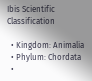Ibis Scientific Classification

  • Kingdom: Animalia
  • Phylum: Chordata
  •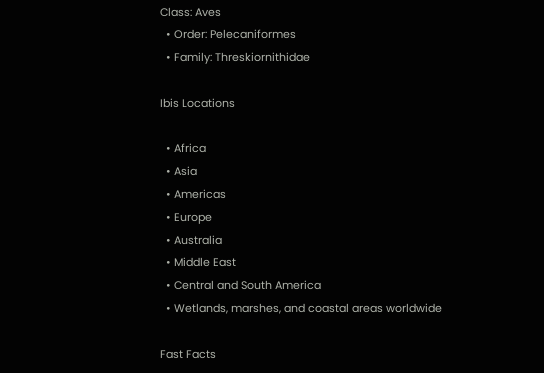Class: Aves
  • Order: Pelecaniformes
  • Family: Threskiornithidae

Ibis Locations

  • Africa
  • Asia
  • Americas
  • Europe
  • Australia
  • Middle East
  • Central and South America
  • Wetlands, marshes, and coastal areas worldwide

Fast Facts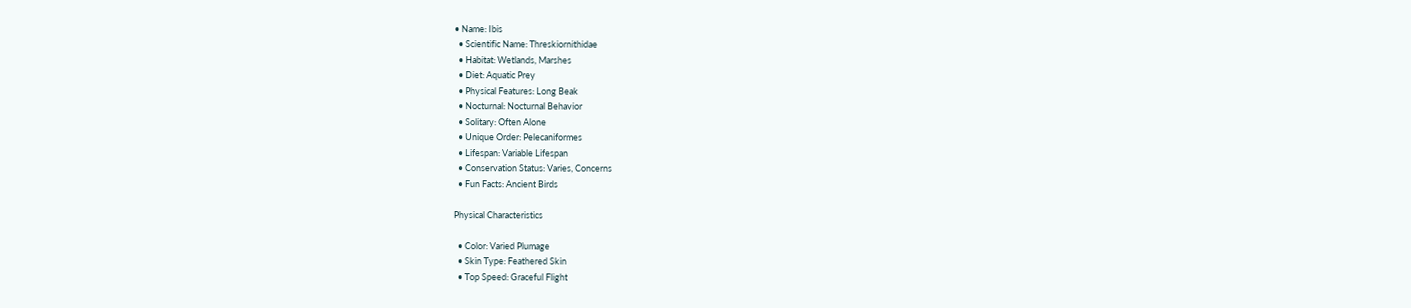• Name: Ibis
  • Scientific Name: Threskiornithidae
  • Habitat: Wetlands, Marshes
  • Diet: Aquatic Prey
  • Physical Features: Long Beak
  • Nocturnal: Nocturnal Behavior
  • Solitary: Often Alone
  • Unique Order: Pelecaniformes
  • Lifespan: Variable Lifespan
  • Conservation Status: Varies, Concerns
  • Fun Facts: Ancient Birds

Physical Characteristics

  • Color: Varied Plumage
  • Skin Type: Feathered Skin
  • Top Speed: Graceful Flight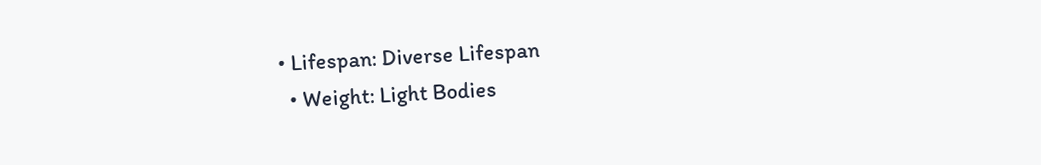• Lifespan: Diverse Lifespan
  • Weight: Light Bodies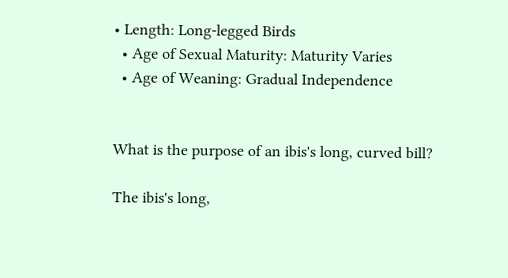• Length: Long-legged Birds
  • Age of Sexual Maturity: Maturity Varies
  • Age of Weaning: Gradual Independence


What is the purpose of an ibis's long, curved bill?

The ibis's long,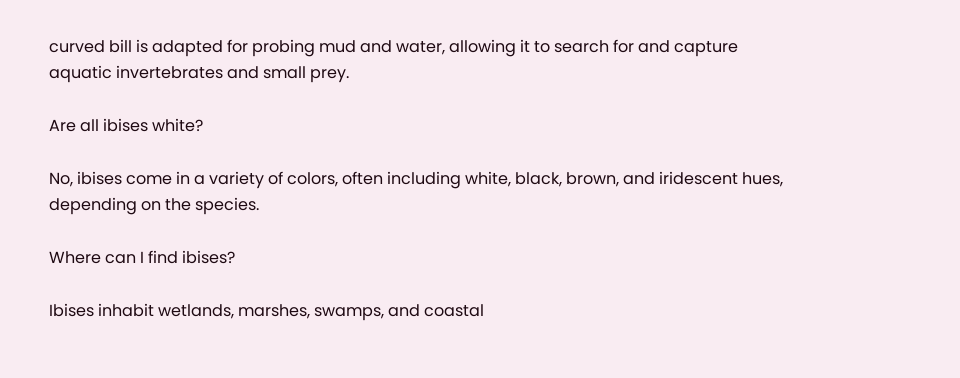curved bill is adapted for probing mud and water, allowing it to search for and capture aquatic invertebrates and small prey.

Are all ibises white?

No, ibises come in a variety of colors, often including white, black, brown, and iridescent hues, depending on the species.

Where can I find ibises?

Ibises inhabit wetlands, marshes, swamps, and coastal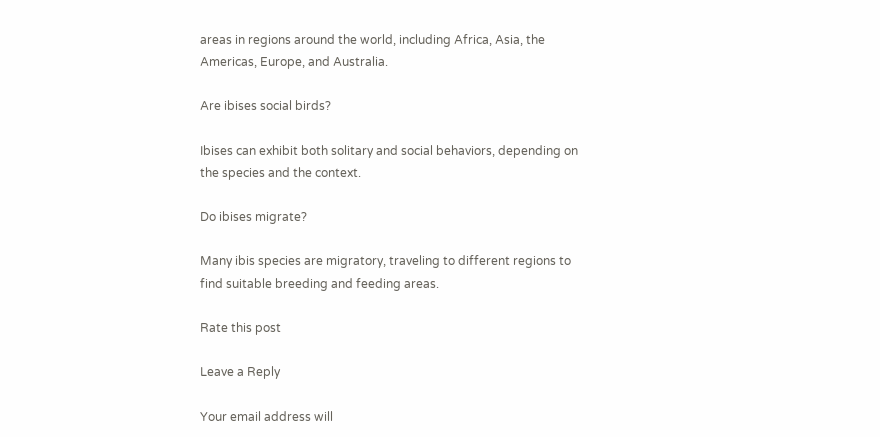areas in regions around the world, including Africa, Asia, the Americas, Europe, and Australia.

Are ibises social birds?

Ibises can exhibit both solitary and social behaviors, depending on the species and the context.

Do ibises migrate?

Many ibis species are migratory, traveling to different regions to find suitable breeding and feeding areas.

Rate this post

Leave a Reply

Your email address will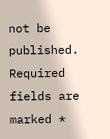not be published. Required fields are marked *